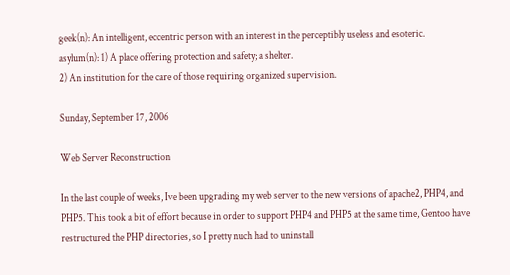geek(n): An intelligent, eccentric person with an interest in the perceptibly useless and esoteric.
asylum(n): 1) A place offering protection and safety; a shelter.
2) An institution for the care of those requiring organized supervision.

Sunday, September 17, 2006

Web Server Reconstruction

In the last couple of weeks, Ive been upgrading my web server to the new versions of apache2, PHP4, and PHP5. This took a bit of effort because in order to support PHP4 and PHP5 at the same time, Gentoo have restructured the PHP directories, so I pretty nuch had to uninstall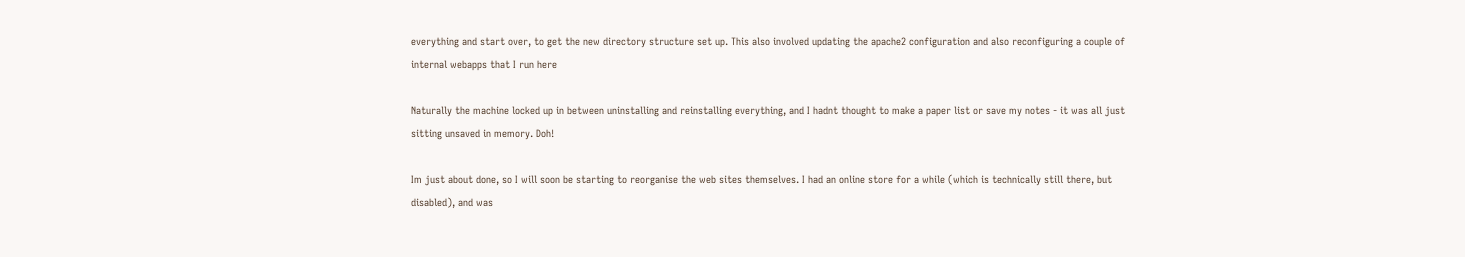everything and start over, to get the new directory structure set up. This also involved updating the apache2 configuration and also reconfiguring a couple of internal webapps that I run here

Naturally the machine locked up in between uninstalling and reinstalling everything, and I hadnt thought to make a paper list or save my notes - it was all just sitting unsaved in memory. Doh!

Im just about done, so I will soon be starting to reorganise the web sites themselves. I had an online store for a while (which is technically still there, but disabled), and was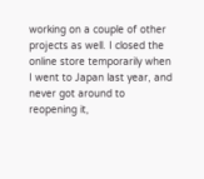working on a couple of other projects as well. I closed the online store temporarily when I went to Japan last year, and never got around to reopening it,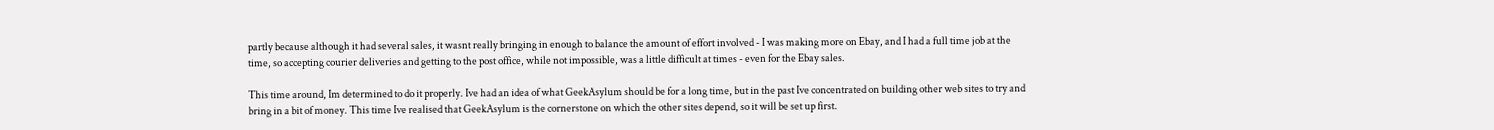partly because although it had several sales, it wasnt really bringing in enough to balance the amount of effort involved - I was making more on Ebay, and I had a full time job at the time, so accepting courier deliveries and getting to the post office, while not impossible, was a little difficult at times - even for the Ebay sales.

This time around, Im determined to do it properly. Ive had an idea of what GeekAsylum should be for a long time, but in the past Ive concentrated on building other web sites to try and bring in a bit of money. This time Ive realised that GeekAsylum is the cornerstone on which the other sites depend, so it will be set up first.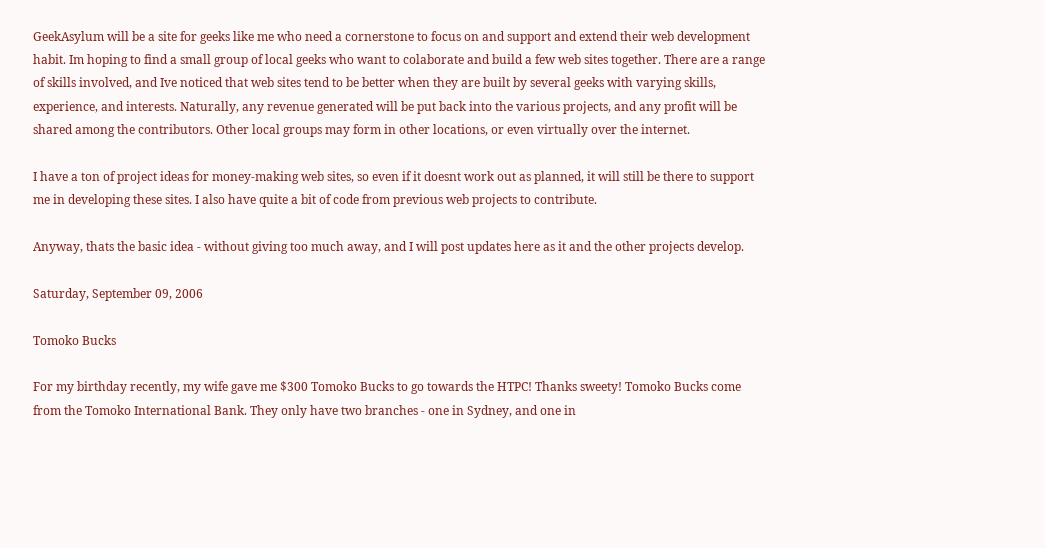GeekAsylum will be a site for geeks like me who need a cornerstone to focus on and support and extend their web development habit. Im hoping to find a small group of local geeks who want to colaborate and build a few web sites together. There are a range of skills involved, and Ive noticed that web sites tend to be better when they are built by several geeks with varying skills, experience, and interests. Naturally, any revenue generated will be put back into the various projects, and any profit will be shared among the contributors. Other local groups may form in other locations, or even virtually over the internet.

I have a ton of project ideas for money-making web sites, so even if it doesnt work out as planned, it will still be there to support me in developing these sites. I also have quite a bit of code from previous web projects to contribute.

Anyway, thats the basic idea - without giving too much away, and I will post updates here as it and the other projects develop.

Saturday, September 09, 2006

Tomoko Bucks

For my birthday recently, my wife gave me $300 Tomoko Bucks to go towards the HTPC! Thanks sweety! Tomoko Bucks come from the Tomoko International Bank. They only have two branches - one in Sydney, and one in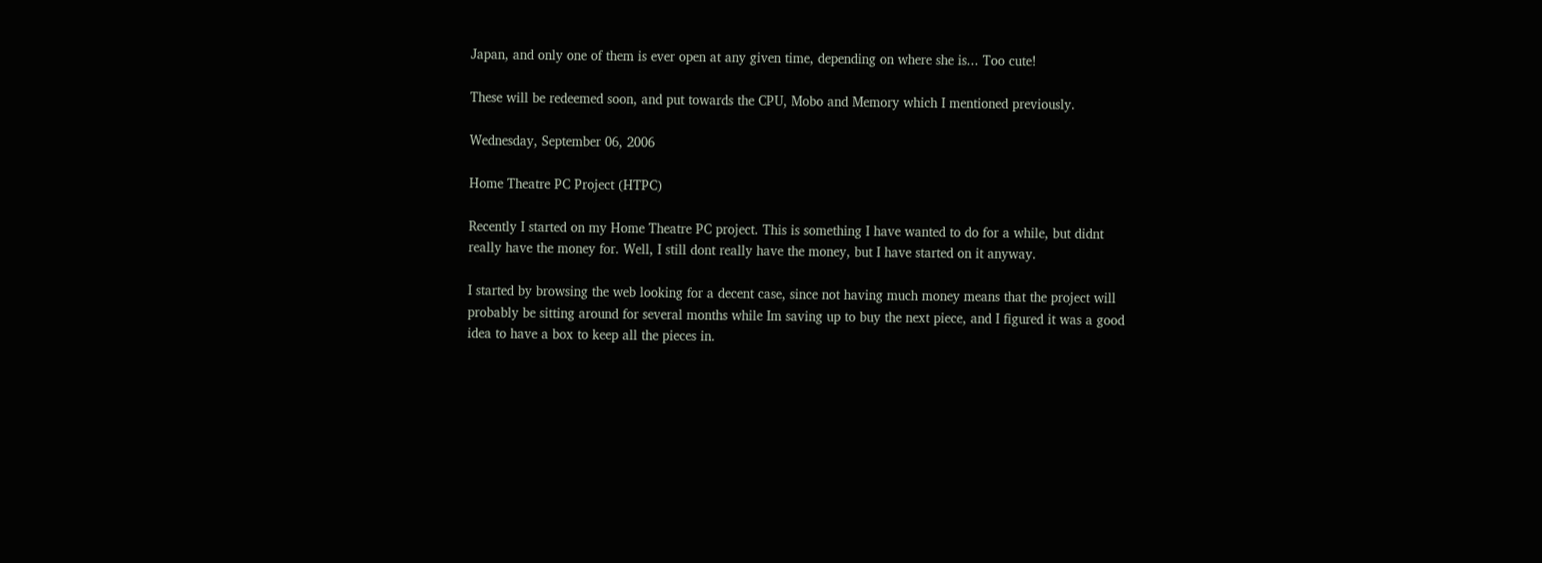Japan, and only one of them is ever open at any given time, depending on where she is... Too cute!

These will be redeemed soon, and put towards the CPU, Mobo and Memory which I mentioned previously.

Wednesday, September 06, 2006

Home Theatre PC Project (HTPC)

Recently I started on my Home Theatre PC project. This is something I have wanted to do for a while, but didnt really have the money for. Well, I still dont really have the money, but I have started on it anyway.

I started by browsing the web looking for a decent case, since not having much money means that the project will probably be sitting around for several months while Im saving up to buy the next piece, and I figured it was a good idea to have a box to keep all the pieces in.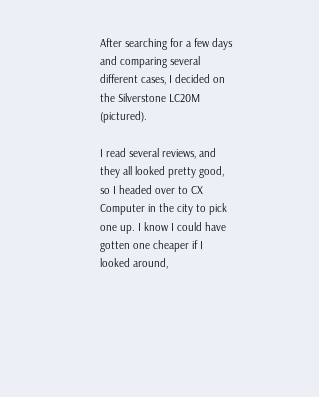After searching for a few days and comparing several different cases, I decided on the Silverstone LC20M (pictured).

I read several reviews, and they all looked pretty good, so I headed over to CX Computer in the city to pick one up. I know I could have gotten one cheaper if I looked around,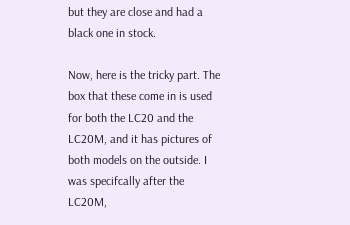but they are close and had a black one in stock.

Now, here is the tricky part. The box that these come in is used for both the LC20 and the LC20M, and it has pictures of both models on the outside. I was specifcally after the LC20M,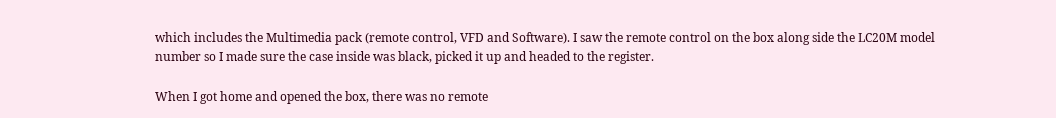which includes the Multimedia pack (remote control, VFD and Software). I saw the remote control on the box along side the LC20M model number so I made sure the case inside was black, picked it up and headed to the register.

When I got home and opened the box, there was no remote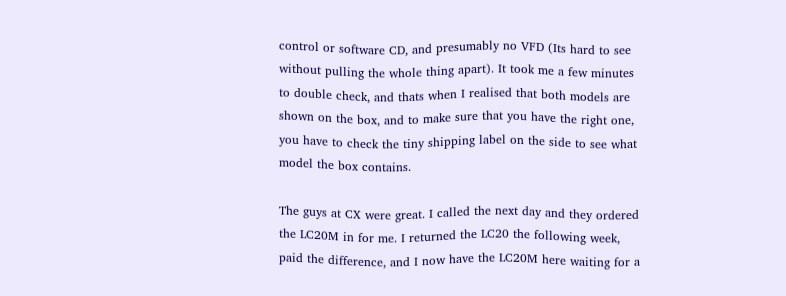control or software CD, and presumably no VFD (Its hard to see without pulling the whole thing apart). It took me a few minutes to double check, and thats when I realised that both models are shown on the box, and to make sure that you have the right one, you have to check the tiny shipping label on the side to see what model the box contains.

The guys at CX were great. I called the next day and they ordered the LC20M in for me. I returned the LC20 the following week, paid the difference, and I now have the LC20M here waiting for a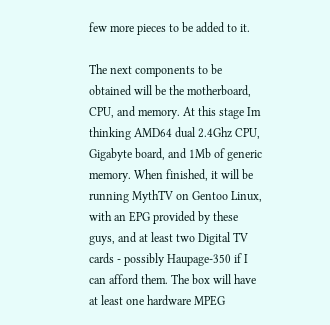few more pieces to be added to it.

The next components to be obtained will be the motherboard, CPU, and memory. At this stage Im thinking AMD64 dual 2.4Ghz CPU, Gigabyte board, and 1Mb of generic memory. When finished, it will be running MythTV on Gentoo Linux, with an EPG provided by these guys, and at least two Digital TV cards - possibly Haupage-350 if I can afford them. The box will have at least one hardware MPEG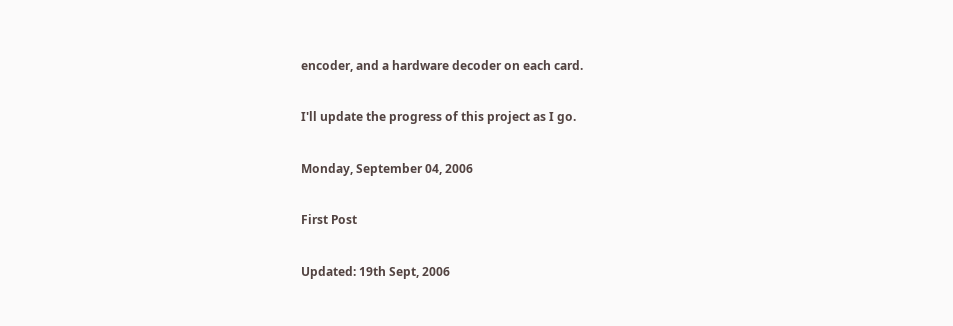encoder, and a hardware decoder on each card.

I'll update the progress of this project as I go.

Monday, September 04, 2006

First Post

Updated: 19th Sept, 2006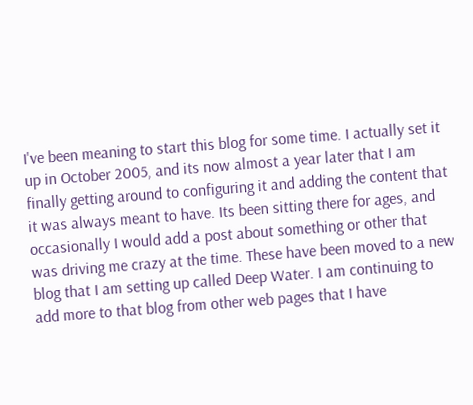I've been meaning to start this blog for some time. I actually set it up in October 2005, and its now almost a year later that I am finally getting around to configuring it and adding the content that it was always meant to have. Its been sitting there for ages, and occasionally I would add a post about something or other that was driving me crazy at the time. These have been moved to a new blog that I am setting up called Deep Water. I am continuing to add more to that blog from other web pages that I have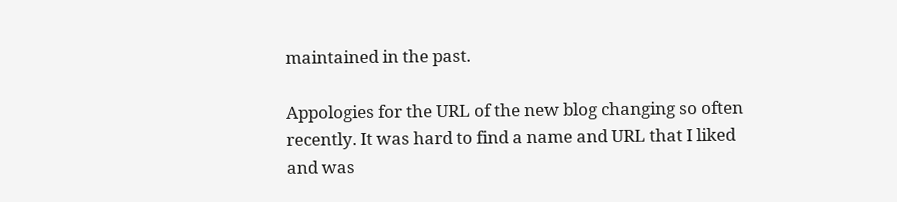maintained in the past.

Appologies for the URL of the new blog changing so often recently. It was hard to find a name and URL that I liked and was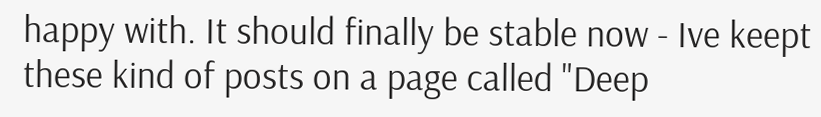happy with. It should finally be stable now - Ive keept these kind of posts on a page called "Deep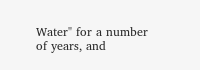Water" for a number of years, and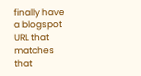finally have a blogspot URL that matches that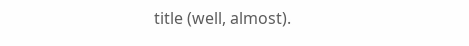title (well, almost).